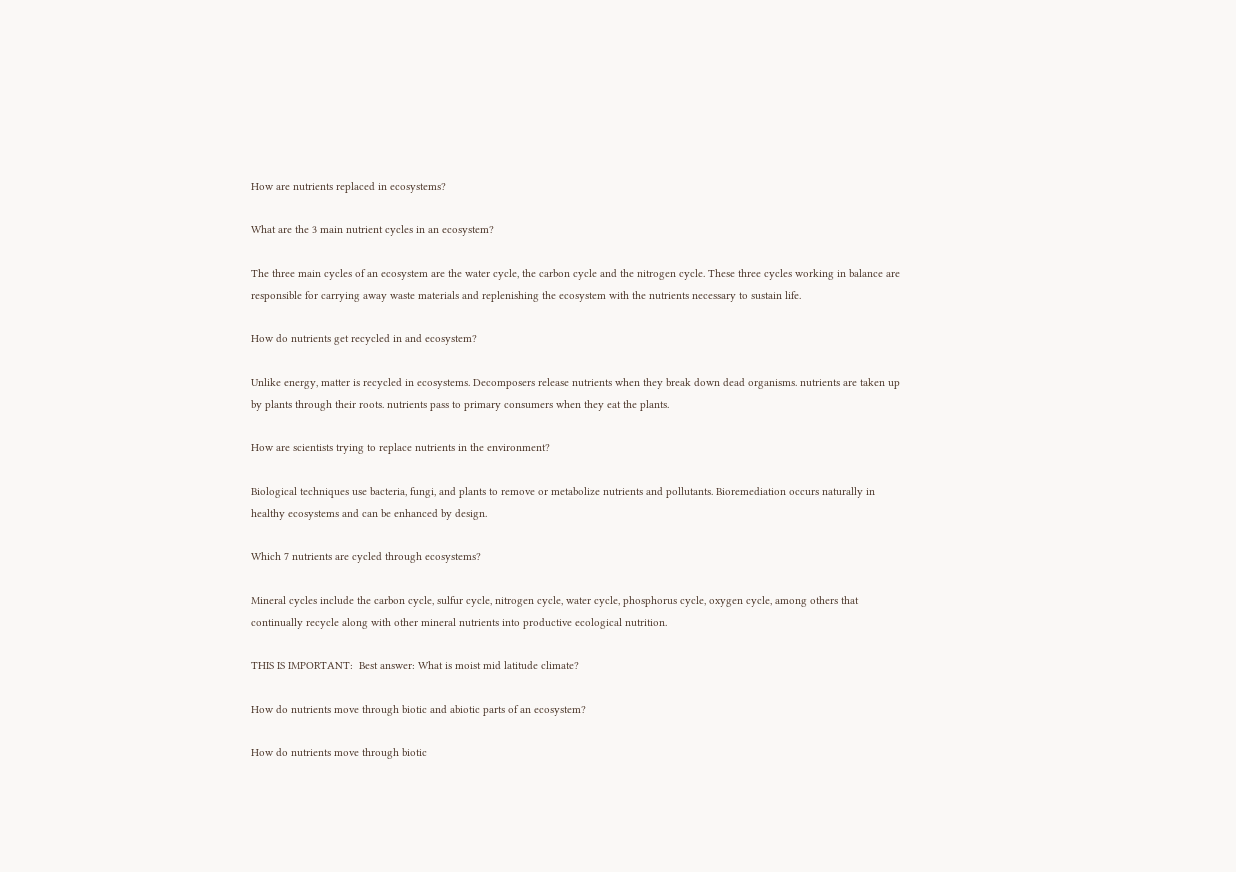How are nutrients replaced in ecosystems?

What are the 3 main nutrient cycles in an ecosystem?

The three main cycles of an ecosystem are the water cycle, the carbon cycle and the nitrogen cycle. These three cycles working in balance are responsible for carrying away waste materials and replenishing the ecosystem with the nutrients necessary to sustain life.

How do nutrients get recycled in and ecosystem?

Unlike energy, matter is recycled in ecosystems. Decomposers release nutrients when they break down dead organisms. nutrients are taken up by plants through their roots. nutrients pass to primary consumers when they eat the plants.

How are scientists trying to replace nutrients in the environment?

Biological techniques use bacteria, fungi, and plants to remove or metabolize nutrients and pollutants. Bioremediation occurs naturally in healthy ecosystems and can be enhanced by design.

Which 7 nutrients are cycled through ecosystems?

Mineral cycles include the carbon cycle, sulfur cycle, nitrogen cycle, water cycle, phosphorus cycle, oxygen cycle, among others that continually recycle along with other mineral nutrients into productive ecological nutrition.

THIS IS IMPORTANT:  Best answer: What is moist mid latitude climate?

How do nutrients move through biotic and abiotic parts of an ecosystem?

How do nutrients move through biotic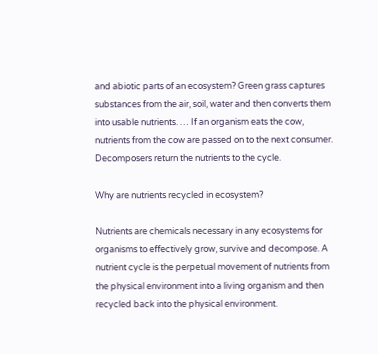and abiotic parts of an ecosystem? Green grass captures substances from the air, soil, water and then converts them into usable nutrients. … If an organism eats the cow, nutrients from the cow are passed on to the next consumer. Decomposers return the nutrients to the cycle.

Why are nutrients recycled in ecosystem?

Nutrients are chemicals necessary in any ecosystems for organisms to effectively grow, survive and decompose. A nutrient cycle is the perpetual movement of nutrients from the physical environment into a living organism and then recycled back into the physical environment.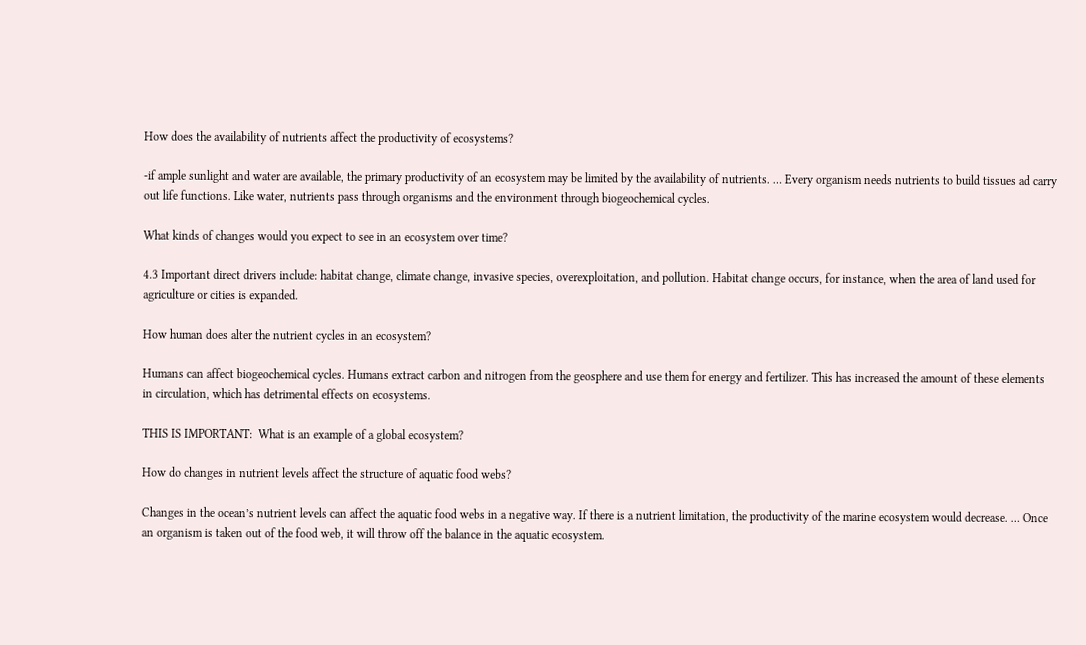How does the availability of nutrients affect the productivity of ecosystems?

-if ample sunlight and water are available, the primary productivity of an ecosystem may be limited by the availability of nutrients. … Every organism needs nutrients to build tissues ad carry out life functions. Like water, nutrients pass through organisms and the environment through biogeochemical cycles.

What kinds of changes would you expect to see in an ecosystem over time?

4.3 Important direct drivers include: habitat change, climate change, invasive species, overexploitation, and pollution. Habitat change occurs, for instance, when the area of land used for agriculture or cities is expanded.

How human does alter the nutrient cycles in an ecosystem?

Humans can affect biogeochemical cycles. Humans extract carbon and nitrogen from the geosphere and use them for energy and fertilizer. This has increased the amount of these elements in circulation, which has detrimental effects on ecosystems.

THIS IS IMPORTANT:  What is an example of a global ecosystem?

How do changes in nutrient levels affect the structure of aquatic food webs?

Changes in the ocean’s nutrient levels can affect the aquatic food webs in a negative way. If there is a nutrient limitation, the productivity of the marine ecosystem would decrease. … Once an organism is taken out of the food web, it will throw off the balance in the aquatic ecosystem.